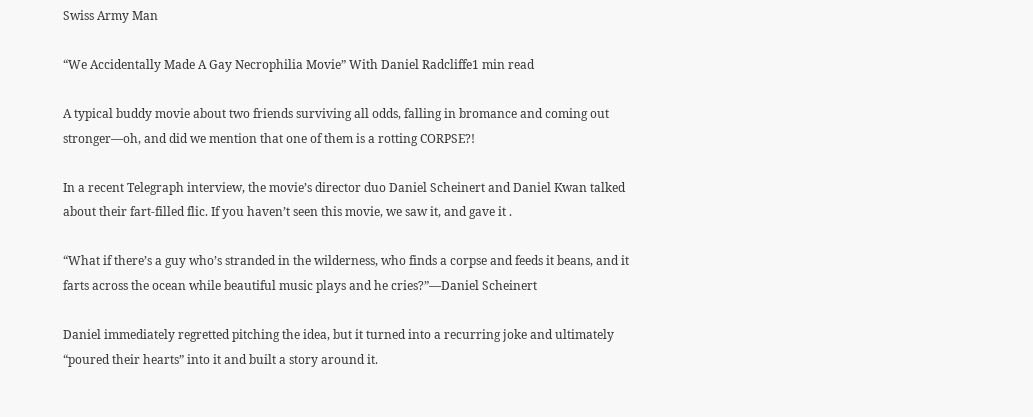Swiss Army Man

“We Accidentally Made A Gay Necrophilia Movie” With Daniel Radcliffe1 min read

A typical buddy movie about two friends surviving all odds, falling in bromance and coming out stronger—oh, and did we mention that one of them is a rotting CORPSE?!

In a recent Telegraph interview, the movie’s director duo Daniel Scheinert and Daniel Kwan talked about their fart-filled flic. If you haven’t seen this movie, we saw it, and gave it .

“What if there’s a guy who’s stranded in the wilderness, who finds a corpse and feeds it beans, and it farts across the ocean while beautiful music plays and he cries?”—Daniel Scheinert

Daniel immediately regretted pitching the idea, but it turned into a recurring joke and ultimately “poured their hearts” into it and built a story around it.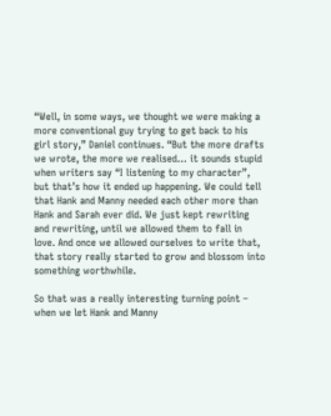“Well, in some ways, we thought we were making a more conventional guy trying to get back to his girl story,” Daniel continues. “But the more drafts we wrote, the more we realised… it sounds stupid when writers say “I listening to my character”, but that’s how it ended up happening. We could tell that Hank and Manny needed each other more than Hank and Sarah ever did. We just kept rewriting and rewriting, until we allowed them to fall in love. And once we allowed ourselves to write that, that story really started to grow and blossom into something worthwhile.

So that was a really interesting turning point – when we let Hank and Manny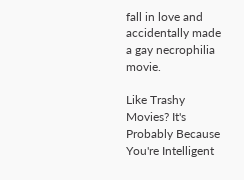fall in love and accidentally made a gay necrophilia movie.

Like Trashy Movies? It's Probably Because You're Intelligent